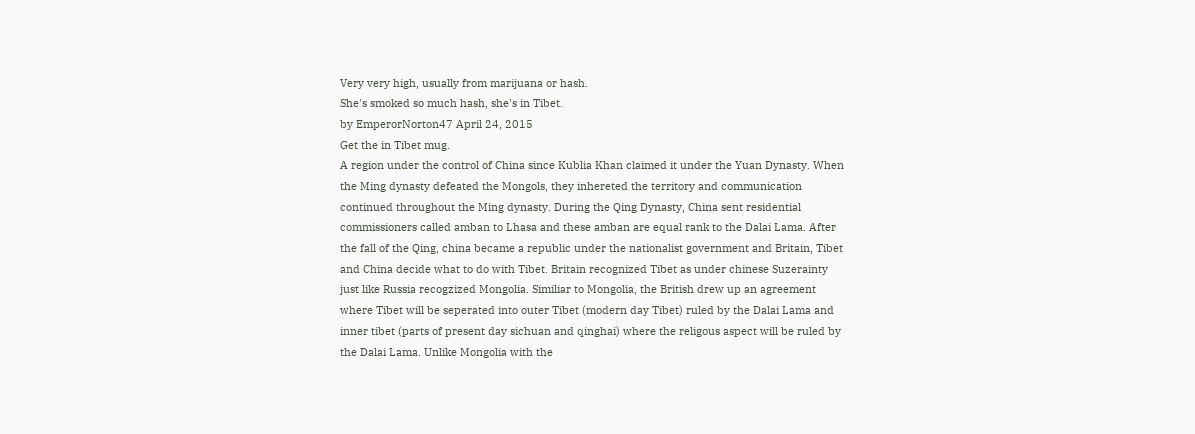Very very high, usually from marijuana or hash.
She's smoked so much hash, she's in Tibet.
by EmperorNorton47 April 24, 2015
Get the in Tibet mug.
A region under the control of China since Kublia Khan claimed it under the Yuan Dynasty. When the Ming dynasty defeated the Mongols, they inhereted the territory and communication continued throughout the Ming dynasty. During the Qing Dynasty, China sent residential commissioners called amban to Lhasa and these amban are equal rank to the Dalai Lama. After the fall of the Qing, china became a republic under the nationalist government and Britain, Tibet and China decide what to do with Tibet. Britain recognized Tibet as under chinese Suzerainty just like Russia recogzized Mongolia. Similiar to Mongolia, the British drew up an agreement where Tibet will be seperated into outer Tibet (modern day Tibet) ruled by the Dalai Lama and inner tibet (parts of present day sichuan and qinghai) where the religous aspect will be ruled by the Dalai Lama. Unlike Mongolia with the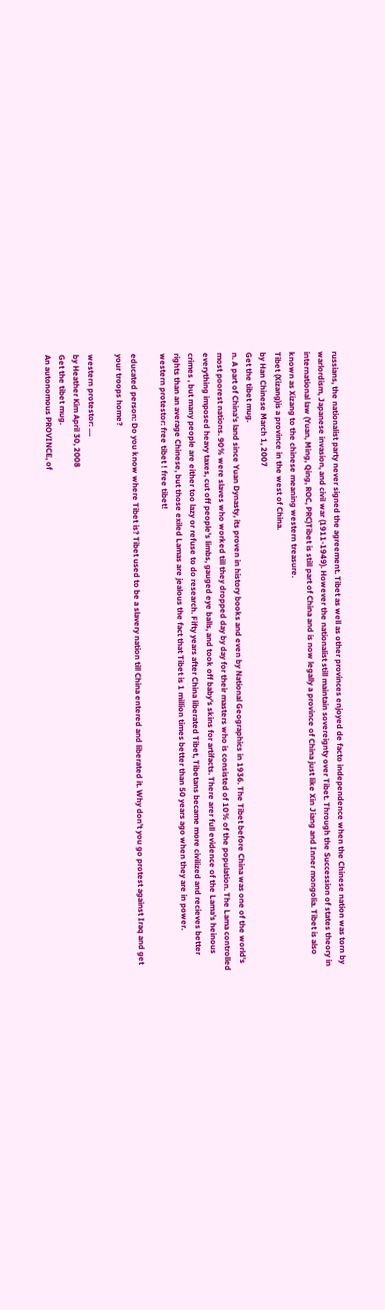russians, the nationalist party never signed the agreement. Tibet as well as other provinces enjoyed de facto independence when the Chinese nation was torn by warlordism, Japanese invasion, and civil war (1911-1949). However the nationalist still maintain sovereignty over Tibet. Through the Succession of states theory in international law (Yuan, Ming, Qing, ROC, PRC)Tibet is still part of China and is now legally a province of China just like Xin Jiang and Inner mongolia. Tibet is also known as Xizang to the chinese meaning western treasure.
Tibet (Xizang)is a province in the west of China.
by Han Chinese March 1, 2007
Get the tibet mug.
n. A part of China's land since Yuan Dynasty, its proven in history books and even by National Geographics in 1936. The Tibet before China was one of the world's most poorest nations. 90% were slaves who worked till they dropped day by day for their masters who is consisted of 10% of the population. The Lama controlled everything imposed heavy taxes, cut off people's limbs, gauged eye balls, and took off baby's skins for artifacts. There arer full evidence of the Lama's heinous crimes , but many people are either too lazy or refuse to do research. Fifty years after China liberated Tibet, Tibetans became more civilized and recieves better rights than an average Chinese, but those exiled Lamas are jealous the fact that Tibet is 1 million times better than 50 years ago when they are in power.
western protestor: free tibet ! free tibet!

educated person: Do you know where Tibet is? Tibet used to be a slavery nation till China entered and liberated it. Why don't you go protest against Iraq and get your troops home?

western protestor: ....
by Heather Kim April 30, 2008
Get the tibet mug.
An autonomous PROVINCE, of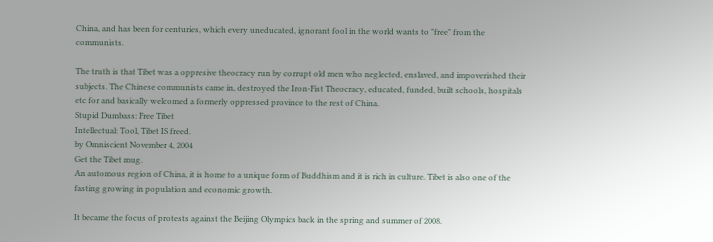China, and has been for centuries, which every uneducated, ignorant fool in the world wants to "free" from the communists.

The truth is that Tibet was a oppresive theocracy run by corrupt old men who neglected, enslaved, and impoverished their subjects. The Chinese communists came in, destroyed the Iron-Fist Theocracy, educated, funded, built schools, hospitals etc for and basically welcomed a formerly oppressed province to the rest of China.
Stupid Dumbass: Free Tibet
Intellectual: Tool, Tibet IS freed.
by Omniscient November 4, 2004
Get the Tibet mug.
An automous region of China, it is home to a unique form of Buddhism and it is rich in culture. Tibet is also one of the fasting growing in population and economic growth.

It became the focus of protests against the Beijing Olympics back in the spring and summer of 2008.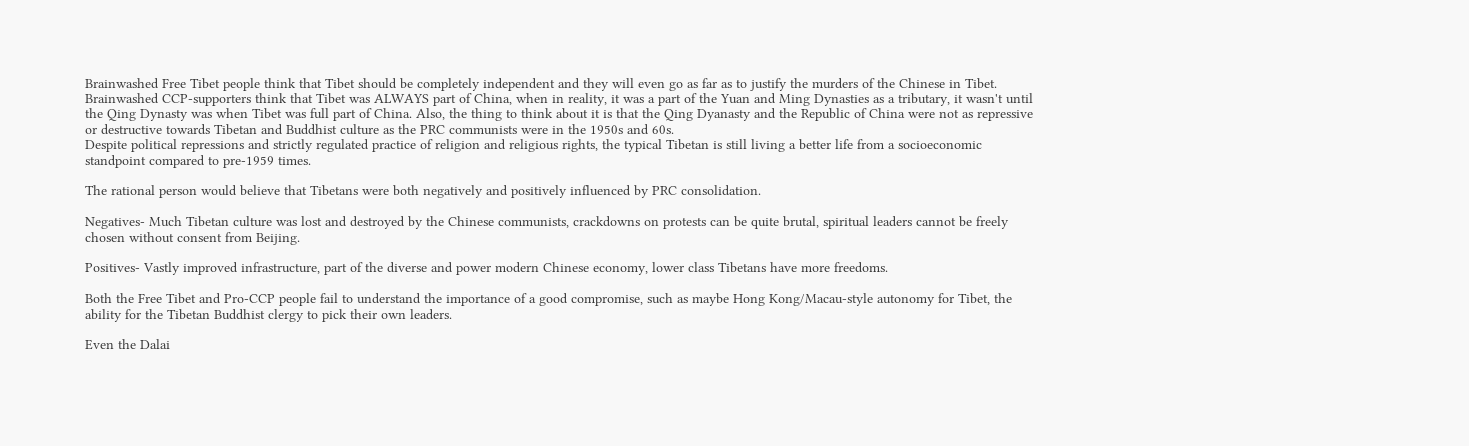Brainwashed Free Tibet people think that Tibet should be completely independent and they will even go as far as to justify the murders of the Chinese in Tibet.
Brainwashed CCP-supporters think that Tibet was ALWAYS part of China, when in reality, it was a part of the Yuan and Ming Dynasties as a tributary, it wasn't until the Qing Dynasty was when Tibet was full part of China. Also, the thing to think about it is that the Qing Dyanasty and the Republic of China were not as repressive or destructive towards Tibetan and Buddhist culture as the PRC communists were in the 1950s and 60s.
Despite political repressions and strictly regulated practice of religion and religious rights, the typical Tibetan is still living a better life from a socioeconomic standpoint compared to pre-1959 times.

The rational person would believe that Tibetans were both negatively and positively influenced by PRC consolidation.

Negatives- Much Tibetan culture was lost and destroyed by the Chinese communists, crackdowns on protests can be quite brutal, spiritual leaders cannot be freely chosen without consent from Beijing.

Positives- Vastly improved infrastructure, part of the diverse and power modern Chinese economy, lower class Tibetans have more freedoms.

Both the Free Tibet and Pro-CCP people fail to understand the importance of a good compromise, such as maybe Hong Kong/Macau-style autonomy for Tibet, the ability for the Tibetan Buddhist clergy to pick their own leaders.

Even the Dalai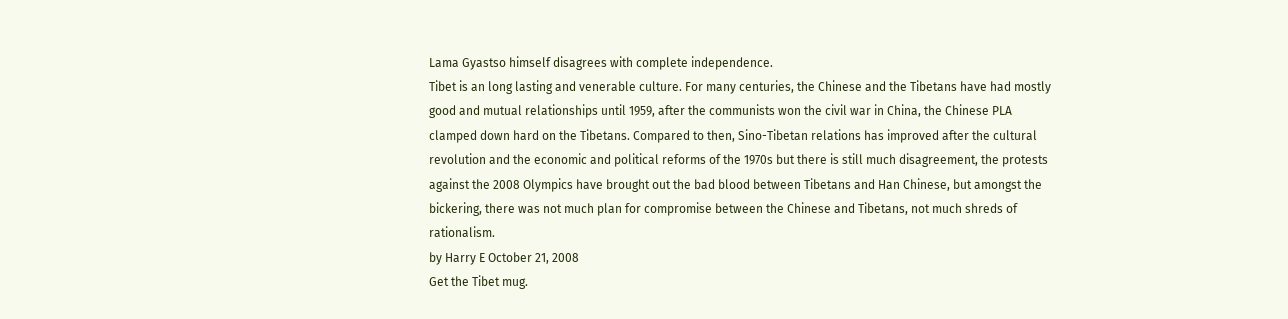Lama Gyastso himself disagrees with complete independence.
Tibet is an long lasting and venerable culture. For many centuries, the Chinese and the Tibetans have had mostly good and mutual relationships until 1959, after the communists won the civil war in China, the Chinese PLA clamped down hard on the Tibetans. Compared to then, Sino-Tibetan relations has improved after the cultural revolution and the economic and political reforms of the 1970s but there is still much disagreement, the protests against the 2008 Olympics have brought out the bad blood between Tibetans and Han Chinese, but amongst the bickering, there was not much plan for compromise between the Chinese and Tibetans, not much shreds of rationalism.
by Harry E October 21, 2008
Get the Tibet mug.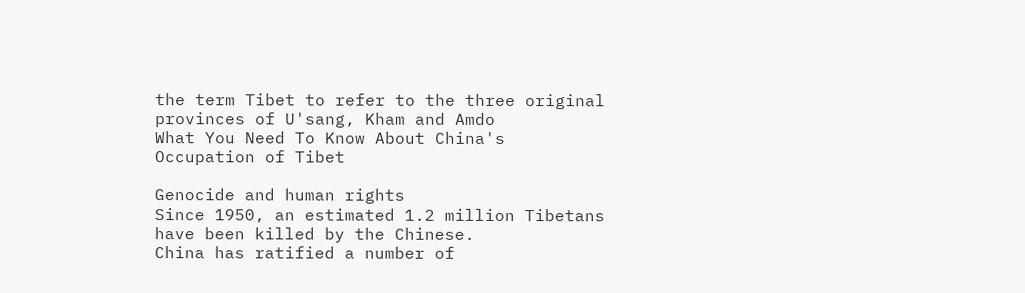the term Tibet to refer to the three original provinces of U'sang, Kham and Amdo
What You Need To Know About China's Occupation of Tibet

Genocide and human rights
Since 1950, an estimated 1.2 million Tibetans have been killed by the Chinese.
China has ratified a number of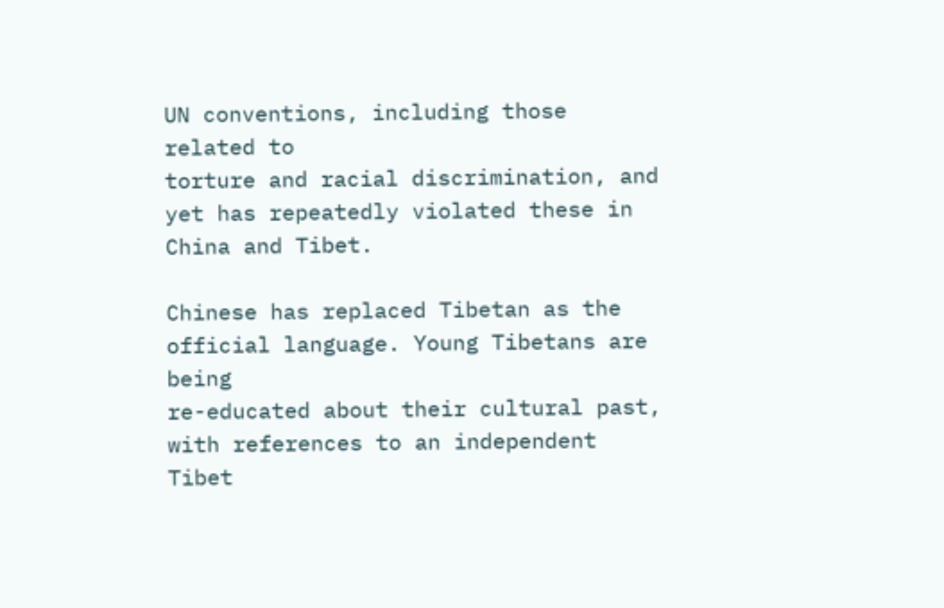UN conventions, including those related to
torture and racial discrimination, and yet has repeatedly violated these in
China and Tibet.

Chinese has replaced Tibetan as the official language. Young Tibetans are being
re-educated about their cultural past, with references to an independent Tibet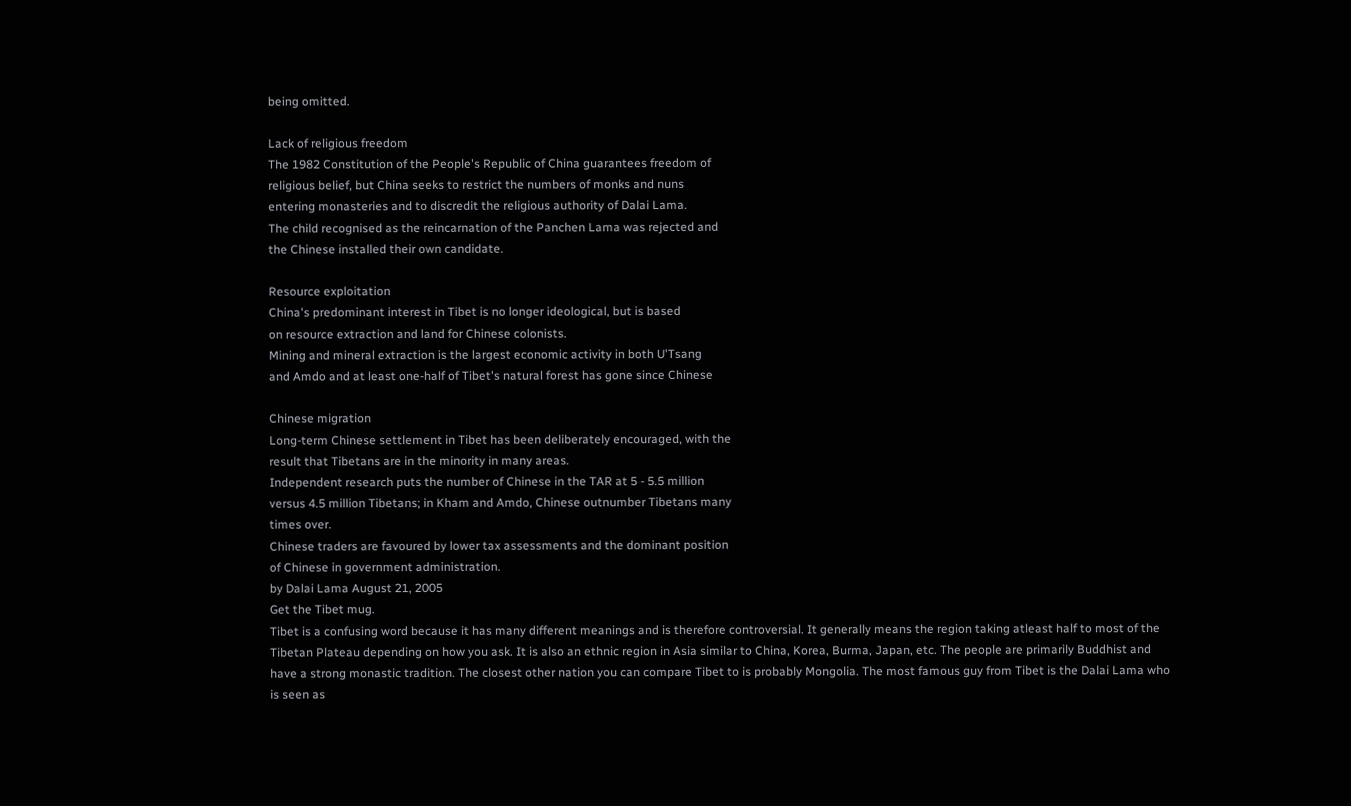being omitted.

Lack of religious freedom
The 1982 Constitution of the People's Republic of China guarantees freedom of
religious belief, but China seeks to restrict the numbers of monks and nuns
entering monasteries and to discredit the religious authority of Dalai Lama.
The child recognised as the reincarnation of the Panchen Lama was rejected and
the Chinese installed their own candidate.

Resource exploitation
China's predominant interest in Tibet is no longer ideological, but is based
on resource extraction and land for Chinese colonists.
Mining and mineral extraction is the largest economic activity in both U'Tsang
and Amdo and at least one-half of Tibet's natural forest has gone since Chinese

Chinese migration
Long-term Chinese settlement in Tibet has been deliberately encouraged, with the
result that Tibetans are in the minority in many areas.
Independent research puts the number of Chinese in the TAR at 5 - 5.5 million
versus 4.5 million Tibetans; in Kham and Amdo, Chinese outnumber Tibetans many
times over.
Chinese traders are favoured by lower tax assessments and the dominant position
of Chinese in government administration.
by Dalai Lama August 21, 2005
Get the Tibet mug.
Tibet is a confusing word because it has many different meanings and is therefore controversial. It generally means the region taking atleast half to most of the Tibetan Plateau depending on how you ask. It is also an ethnic region in Asia similar to China, Korea, Burma, Japan, etc. The people are primarily Buddhist and have a strong monastic tradition. The closest other nation you can compare Tibet to is probably Mongolia. The most famous guy from Tibet is the Dalai Lama who is seen as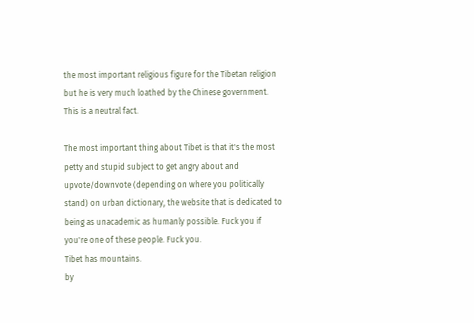the most important religious figure for the Tibetan religion but he is very much loathed by the Chinese government. This is a neutral fact.

The most important thing about Tibet is that it's the most petty and stupid subject to get angry about and upvote/downvote (depending on where you politically stand) on urban dictionary, the website that is dedicated to being as unacademic as humanly possible. Fuck you if you're one of these people. Fuck you.
Tibet has mountains.
by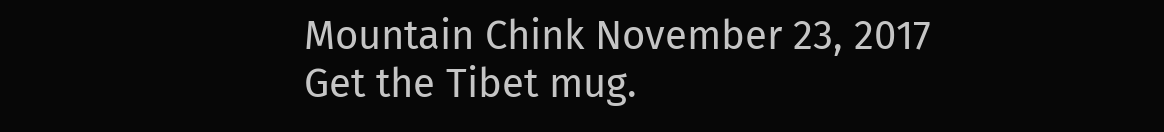Mountain Chink November 23, 2017
Get the Tibet mug.